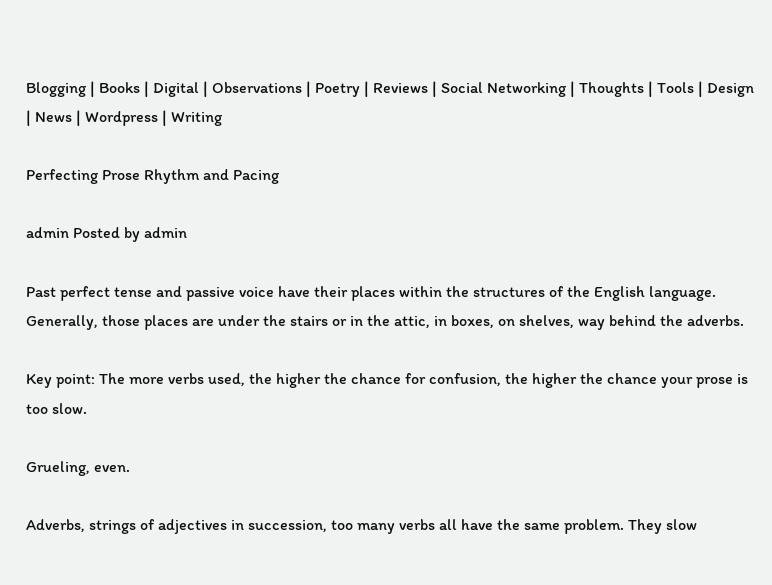Blogging | Books | Digital | Observations | Poetry | Reviews | Social Networking | Thoughts | Tools | Design | News | Wordpress | Writing

Perfecting Prose Rhythm and Pacing

admin Posted by admin

Past perfect tense and passive voice have their places within the structures of the English language. Generally, those places are under the stairs or in the attic, in boxes, on shelves, way behind the adverbs.

Key point: The more verbs used, the higher the chance for confusion, the higher the chance your prose is too slow.

Grueling, even.

Adverbs, strings of adjectives in succession, too many verbs all have the same problem. They slow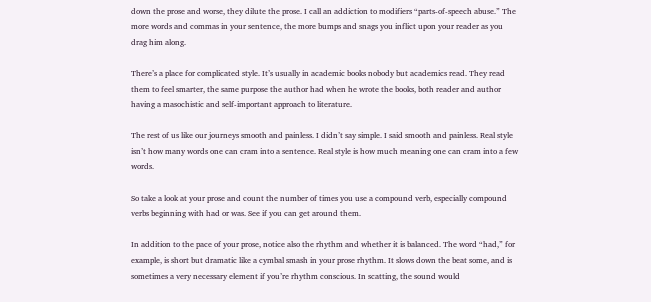down the prose and worse, they dilute the prose. I call an addiction to modifiers “parts-of-speech abuse.” The more words and commas in your sentence, the more bumps and snags you inflict upon your reader as you drag him along.

There’s a place for complicated style. It’s usually in academic books nobody but academics read. They read them to feel smarter, the same purpose the author had when he wrote the books, both reader and author having a masochistic and self-important approach to literature.

The rest of us like our journeys smooth and painless. I didn’t say simple. I said smooth and painless. Real style isn’t how many words one can cram into a sentence. Real style is how much meaning one can cram into a few words.

So take a look at your prose and count the number of times you use a compound verb, especially compound verbs beginning with had or was. See if you can get around them.

In addition to the pace of your prose, notice also the rhythm and whether it is balanced. The word “had,” for example, is short but dramatic like a cymbal smash in your prose rhythm. It slows down the beat some, and is sometimes a very necessary element if you’re rhythm conscious. In scatting, the sound would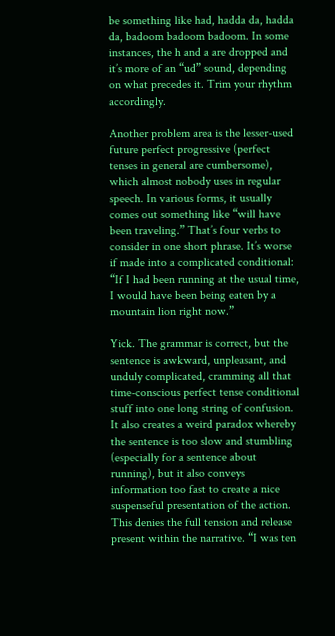be something like had, hadda da, hadda da, badoom badoom badoom. In some instances, the h and a are dropped and it’s more of an “ud” sound, depending on what precedes it. Trim your rhythm accordingly.

Another problem area is the lesser-used future perfect progressive (perfect tenses in general are cumbersome), which almost nobody uses in regular speech. In various forms, it usually comes out something like “will have been traveling.” That’s four verbs to consider in one short phrase. It’s worse if made into a complicated conditional: “If I had been running at the usual time, I would have been being eaten by a mountain lion right now.”

Yick. The grammar is correct, but the sentence is awkward, unpleasant, and unduly complicated, cramming all that time-conscious perfect tense conditional stuff into one long string of confusion. It also creates a weird paradox whereby the sentence is too slow and stumbling (especially for a sentence about running), but it also conveys information too fast to create a nice suspenseful presentation of the action. This denies the full tension and release present within the narrative. “I was ten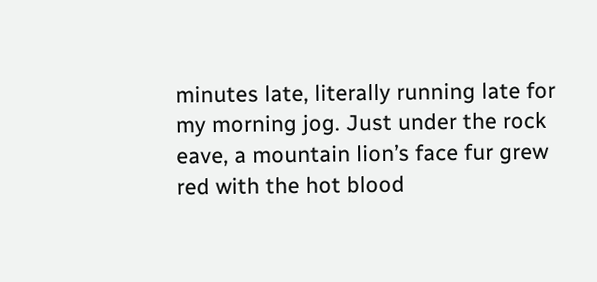minutes late, literally running late for my morning jog. Just under the rock eave, a mountain lion’s face fur grew red with the hot blood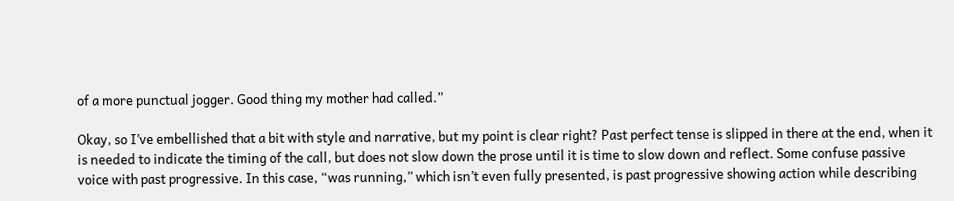of a more punctual jogger. Good thing my mother had called.”

Okay, so I’ve embellished that a bit with style and narrative, but my point is clear right? Past perfect tense is slipped in there at the end, when it is needed to indicate the timing of the call, but does not slow down the prose until it is time to slow down and reflect. Some confuse passive voice with past progressive. In this case, “was running,” which isn’t even fully presented, is past progressive showing action while describing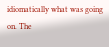idiomatically what was going on. The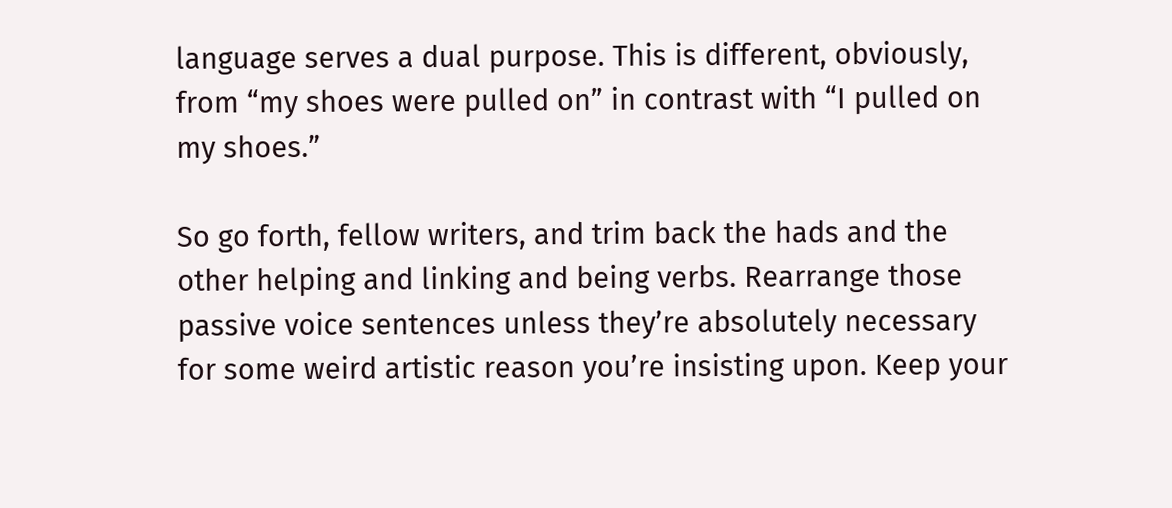language serves a dual purpose. This is different, obviously, from “my shoes were pulled on” in contrast with “I pulled on my shoes.”

So go forth, fellow writers, and trim back the hads and the other helping and linking and being verbs. Rearrange those passive voice sentences unless they’re absolutely necessary for some weird artistic reason you’re insisting upon. Keep your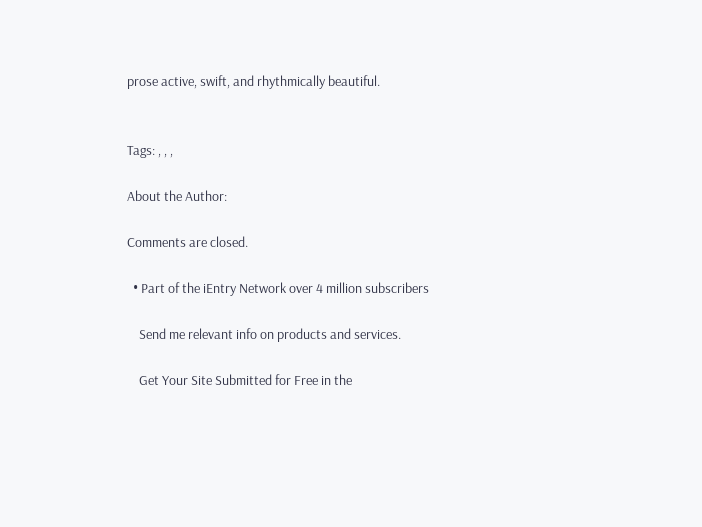prose active, swift, and rhythmically beautiful.


Tags: , , ,

About the Author:

Comments are closed.

  • Part of the iEntry Network over 4 million subscribers

    Send me relevant info on products and services.

    Get Your Site Submitted for Free in the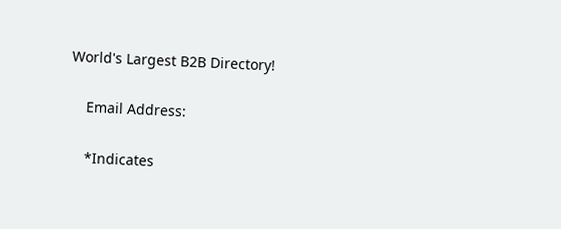World's Largest B2B Directory!

    Email Address:

    *Indicates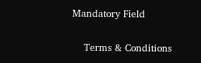Mandatory Field

    Terms & Conditions